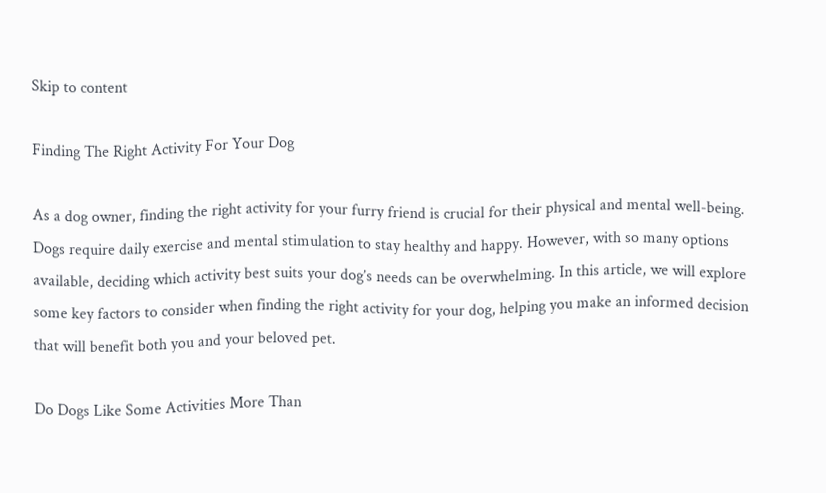Skip to content

Finding The Right Activity For Your Dog

As a dog owner, finding the right activity for your furry friend is crucial for their physical and mental well-being. Dogs require daily exercise and mental stimulation to stay healthy and happy. However, with so many options available, deciding which activity best suits your dog’s needs can be overwhelming. In this article, we will explore some key factors to consider when finding the right activity for your dog, helping you make an informed decision that will benefit both you and your beloved pet.

Do Dogs Like Some Activities More Than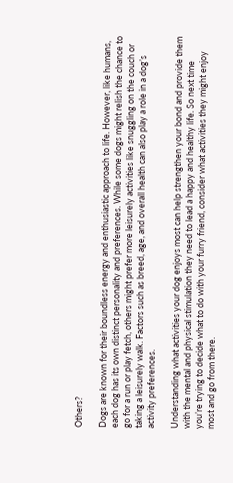Others?

Dogs are known for their boundless energy and enthusiastic approach to life. However, like humans, each dog has its own distinct personality and preferences. While some dogs might relish the chance to go for a run or play fetch, others might prefer more leisurely activities like snuggling on the couch or taking a leisurely walk. Factors such as breed, age, and overall health can also play a role in a dog’s activity preferences.

Understanding what activities your dog enjoys most can help strengthen your bond and provide them with the mental and physical stimulation they need to lead a happy and healthy life. So next time you’re trying to decide what to do with your furry friend, consider what activities they might enjoy most and go from there.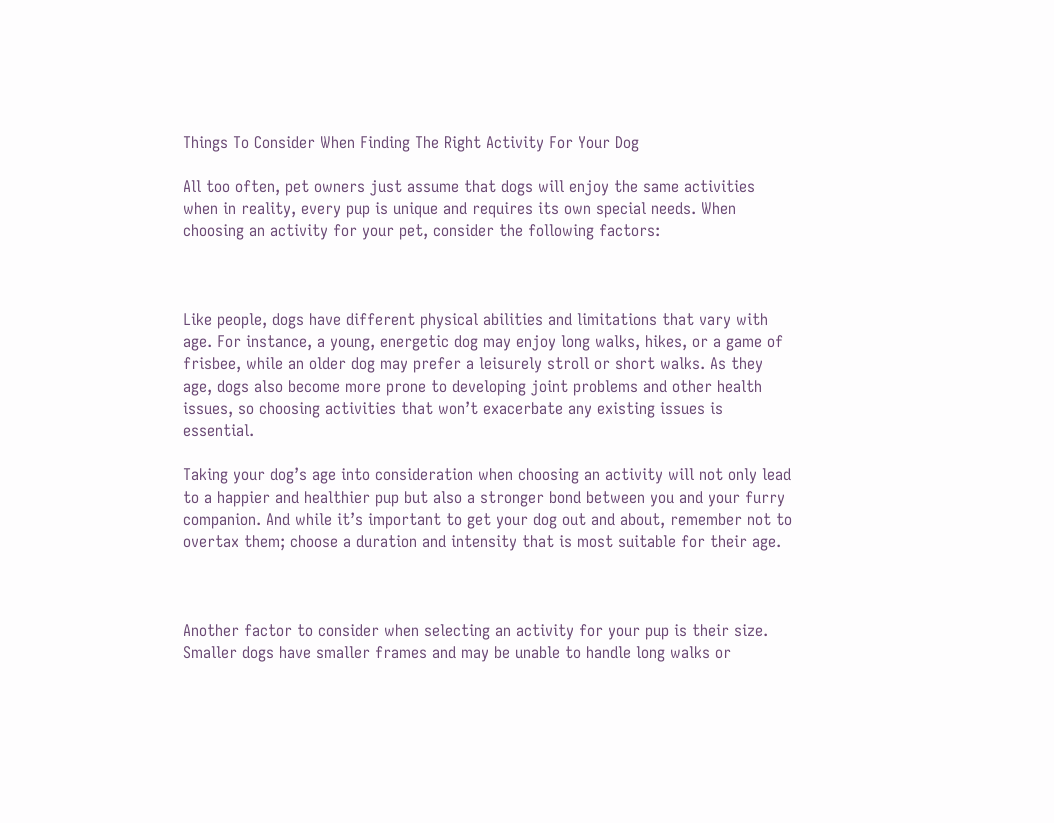Things To Consider When Finding The Right Activity For Your Dog

All too often, pet owners just assume that dogs will enjoy the same activities when in reality, every pup is unique and requires its own special needs. When choosing an activity for your pet, consider the following factors:



Like people, dogs have different physical abilities and limitations that vary with age. For instance, a young, energetic dog may enjoy long walks, hikes, or a game of frisbee, while an older dog may prefer a leisurely stroll or short walks. As they age, dogs also become more prone to developing joint problems and other health issues, so choosing activities that won’t exacerbate any existing issues is essential.

Taking your dog’s age into consideration when choosing an activity will not only lead to a happier and healthier pup but also a stronger bond between you and your furry companion. And while it’s important to get your dog out and about, remember not to overtax them; choose a duration and intensity that is most suitable for their age.



Another factor to consider when selecting an activity for your pup is their size. Smaller dogs have smaller frames and may be unable to handle long walks or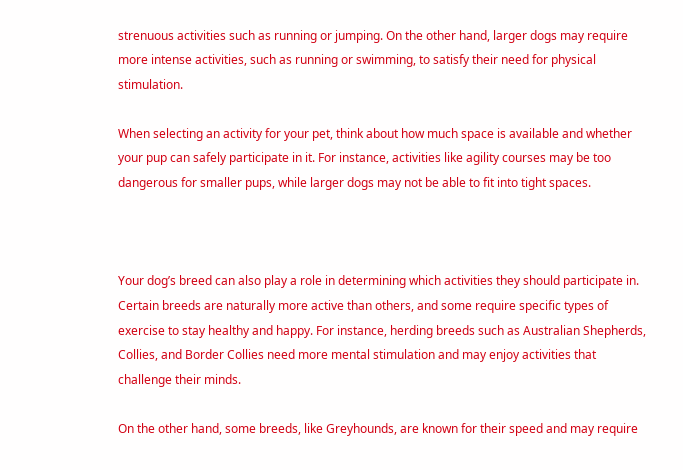strenuous activities such as running or jumping. On the other hand, larger dogs may require more intense activities, such as running or swimming, to satisfy their need for physical stimulation.

When selecting an activity for your pet, think about how much space is available and whether your pup can safely participate in it. For instance, activities like agility courses may be too dangerous for smaller pups, while larger dogs may not be able to fit into tight spaces.



Your dog’s breed can also play a role in determining which activities they should participate in. Certain breeds are naturally more active than others, and some require specific types of exercise to stay healthy and happy. For instance, herding breeds such as Australian Shepherds, Collies, and Border Collies need more mental stimulation and may enjoy activities that challenge their minds.

On the other hand, some breeds, like Greyhounds, are known for their speed and may require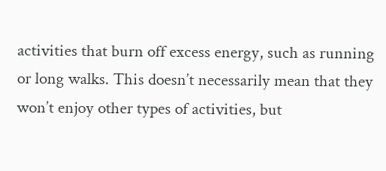activities that burn off excess energy, such as running or long walks. This doesn’t necessarily mean that they won’t enjoy other types of activities, but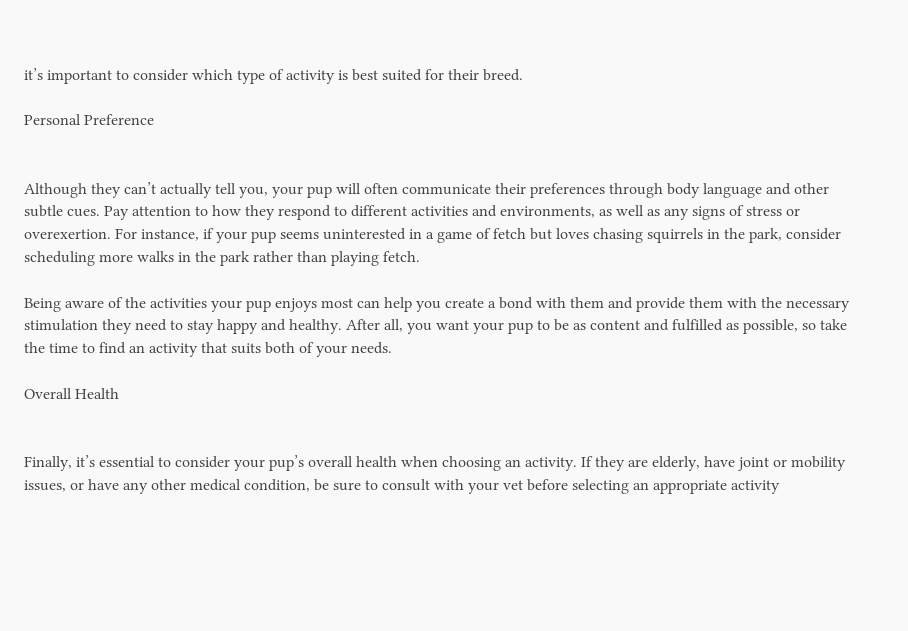it’s important to consider which type of activity is best suited for their breed.

Personal Preference


Although they can’t actually tell you, your pup will often communicate their preferences through body language and other subtle cues. Pay attention to how they respond to different activities and environments, as well as any signs of stress or overexertion. For instance, if your pup seems uninterested in a game of fetch but loves chasing squirrels in the park, consider scheduling more walks in the park rather than playing fetch.

Being aware of the activities your pup enjoys most can help you create a bond with them and provide them with the necessary stimulation they need to stay happy and healthy. After all, you want your pup to be as content and fulfilled as possible, so take the time to find an activity that suits both of your needs.

Overall Health


Finally, it’s essential to consider your pup’s overall health when choosing an activity. If they are elderly, have joint or mobility issues, or have any other medical condition, be sure to consult with your vet before selecting an appropriate activity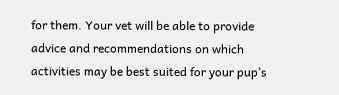for them. Your vet will be able to provide advice and recommendations on which activities may be best suited for your pup’s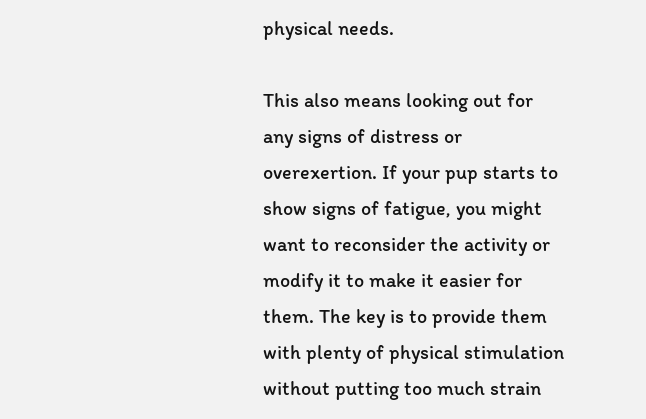physical needs.

This also means looking out for any signs of distress or overexertion. If your pup starts to show signs of fatigue, you might want to reconsider the activity or modify it to make it easier for them. The key is to provide them with plenty of physical stimulation without putting too much strain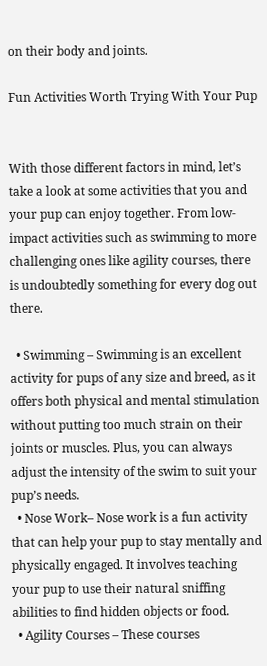on their body and joints.

Fun Activities Worth Trying With Your Pup


With those different factors in mind, let’s take a look at some activities that you and your pup can enjoy together. From low-impact activities such as swimming to more challenging ones like agility courses, there is undoubtedly something for every dog out there.

  • Swimming – Swimming is an excellent activity for pups of any size and breed, as it offers both physical and mental stimulation without putting too much strain on their joints or muscles. Plus, you can always adjust the intensity of the swim to suit your pup’s needs.
  • Nose Work– Nose work is a fun activity that can help your pup to stay mentally and physically engaged. It involves teaching your pup to use their natural sniffing abilities to find hidden objects or food.
  • Agility Courses – These courses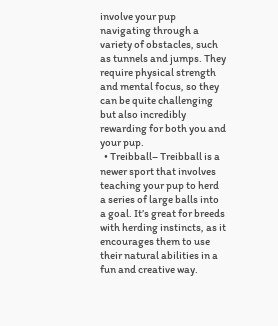involve your pup navigating through a variety of obstacles, such as tunnels and jumps. They require physical strength and mental focus, so they can be quite challenging but also incredibly rewarding for both you and your pup.
  • Treibball– Treibball is a newer sport that involves teaching your pup to herd a series of large balls into a goal. It’s great for breeds with herding instincts, as it encourages them to use their natural abilities in a fun and creative way.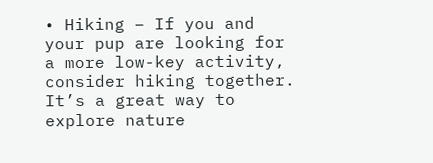• Hiking – If you and your pup are looking for a more low-key activity, consider hiking together. It’s a great way to explore nature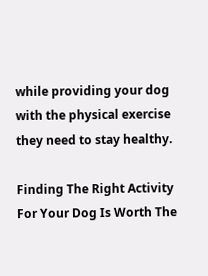while providing your dog with the physical exercise they need to stay healthy.

Finding The Right Activity For Your Dog Is Worth The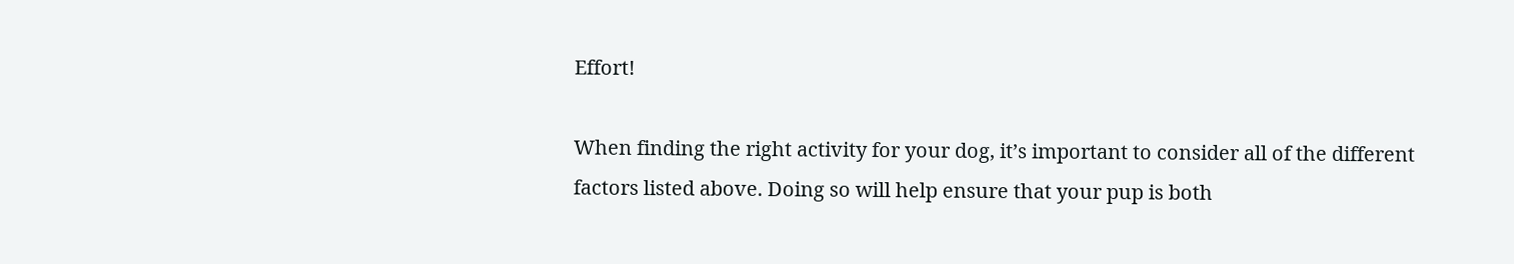Effort!

When finding the right activity for your dog, it’s important to consider all of the different factors listed above. Doing so will help ensure that your pup is both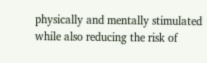physically and mentally stimulated while also reducing the risk of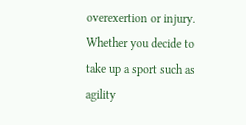overexertion or injury. Whether you decide to take up a sport such as agility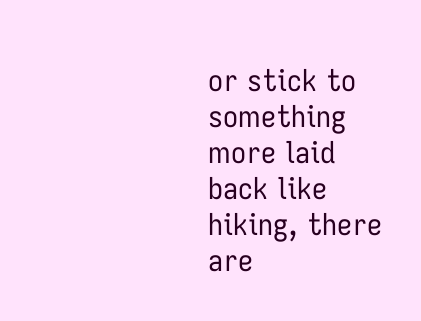or stick to something more laid back like hiking, there are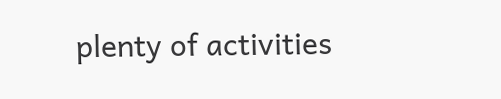plenty of activities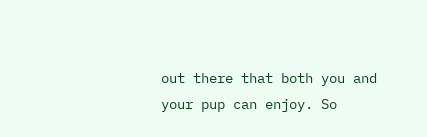out there that both you and your pup can enjoy. So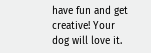have fun and get creative! Your dog will love it.